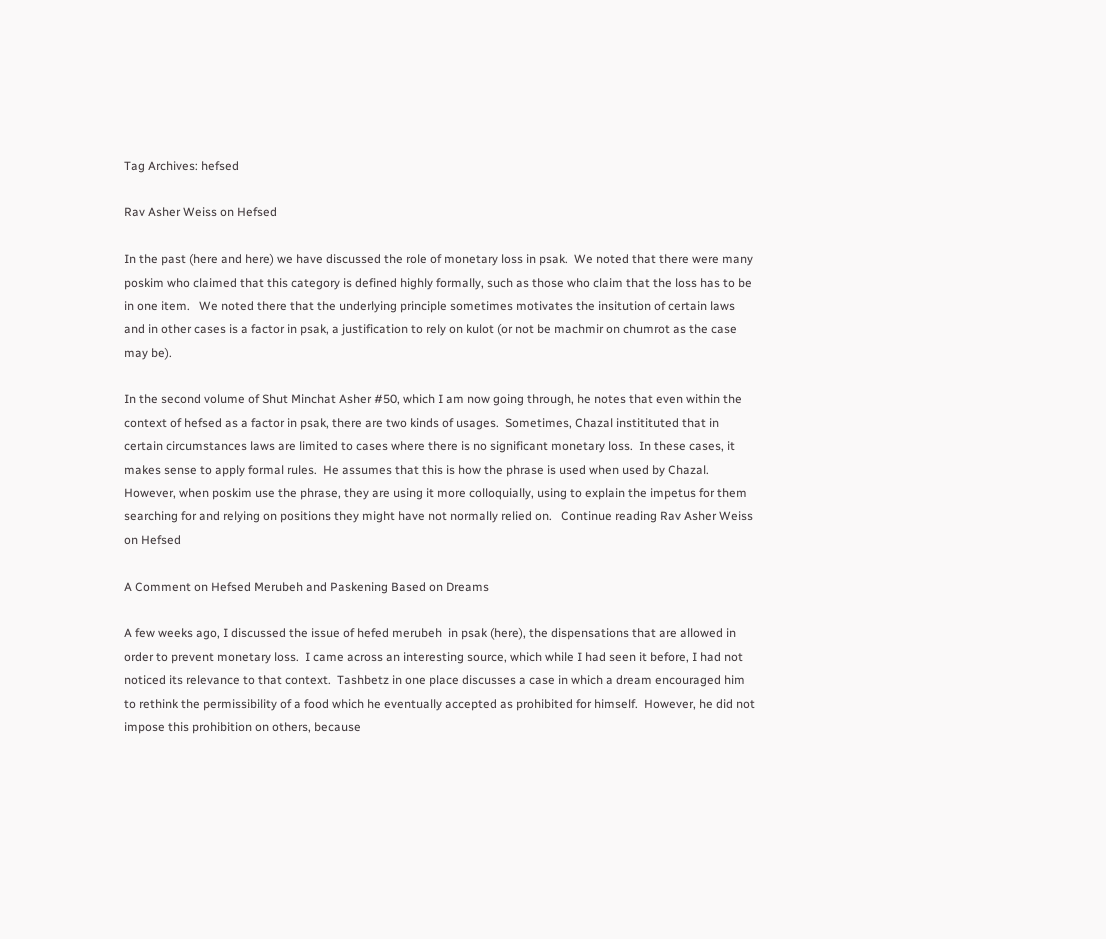Tag Archives: hefsed

Rav Asher Weiss on Hefsed

In the past (here and here) we have discussed the role of monetary loss in psak.  We noted that there were many poskim who claimed that this category is defined highly formally, such as those who claim that the loss has to be in one item.   We noted there that the underlying principle sometimes motivates the insitution of certain laws and in other cases is a factor in psak, a justification to rely on kulot (or not be machmir on chumrot as the case may be).

In the second volume of Shut Minchat Asher #50, which I am now going through, he notes that even within the context of hefsed as a factor in psak, there are two kinds of usages.  Sometimes, Chazal institituted that in certain circumstances laws are limited to cases where there is no significant monetary loss.  In these cases, it makes sense to apply formal rules.  He assumes that this is how the phrase is used when used by Chazal.  However, when poskim use the phrase, they are using it more colloquially, using to explain the impetus for them searching for and relying on positions they might have not normally relied on.   Continue reading Rav Asher Weiss on Hefsed

A Comment on Hefsed Merubeh and Paskening Based on Dreams

A few weeks ago, I discussed the issue of hefed merubeh  in psak (here), the dispensations that are allowed in order to prevent monetary loss.  I came across an interesting source, which while I had seen it before, I had not noticed its relevance to that context.  Tashbetz in one place discusses a case in which a dream encouraged him to rethink the permissibility of a food which he eventually accepted as prohibited for himself.  However, he did not impose this prohibition on others, because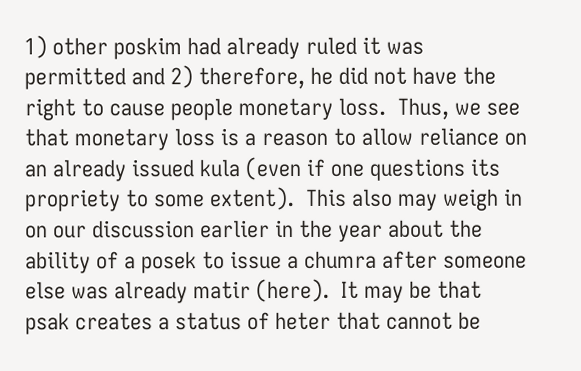1) other poskim had already ruled it was permitted and 2) therefore, he did not have the right to cause people monetary loss.  Thus, we see that monetary loss is a reason to allow reliance on an already issued kula (even if one questions its propriety to some extent).  This also may weigh in on our discussion earlier in the year about the ability of a posek to issue a chumra after someone else was already matir (here).  It may be that psak creates a status of heter that cannot be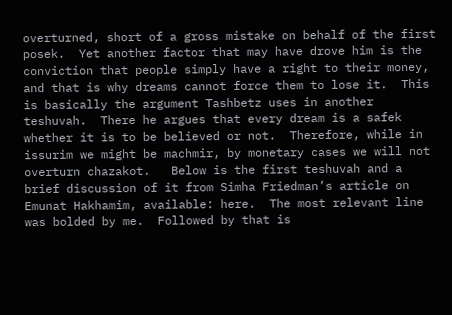overturned, short of a gross mistake on behalf of the first posek.  Yet another factor that may have drove him is the conviction that people simply have a right to their money, and that is why dreams cannot force them to lose it.  This is basically the argument Tashbetz uses in another teshuvah.  There he argues that every dream is a safek whether it is to be believed or not.  Therefore, while in issurim we might be machmir, by monetary cases we will not overturn chazakot.   Below is the first teshuvah and a brief discussion of it from Simha Friedman’s article on Emunat Hakhamim, available: here.  The most relevant line was bolded by me.  Followed by that is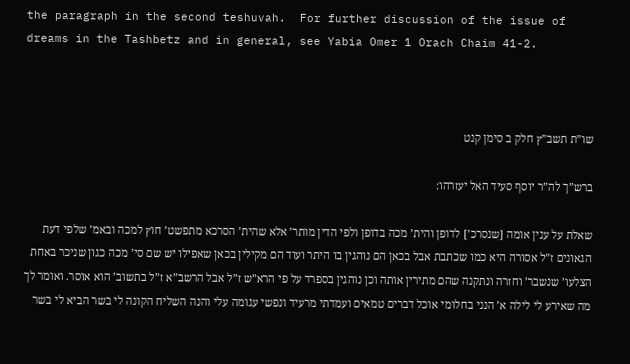the paragraph in the second teshuvah.  For further discussion of the issue of dreams in the Tashbetz and in general, see Yabia Omer 1 Orach Chaim 41-2.



שו”ת תשב”ץ חלק ב סימן קנט

ברש”ך לה”ר יוסף סעיד האל יעזרהו:

שאלת על ענין אומה [שנסרכ’] לדופן והית’ מכה בדופן ולפי הדין מותר’ אלא שהית’ הסרכא מתפשט’ חוץ למכה ובאמ’ שלפי דעת הגאונים ז”ל אסורה היא כמו שכתבת אבל בכאן הם נוהגין בו היתר ועוד הם מקילין בכאן שאפילו יש שם סי’ מכה כגון שניכר באחת הצלעו’ שנשבר’ וחזרה ונתקנה שהם מתירין אותה וכן נוהגין בספרד על פי הרא”ש ז”ל אבל הרשב”א ז”ל בתשוב’ הוא אוסר. ואומר לך מה שאירע לי לילה א’ הנני בחלומי אוכל דברים טמאים ועמדתי מרעיד ונפשי עגומה עלי והנה השליח הקונה לי בשר הביא לי בשר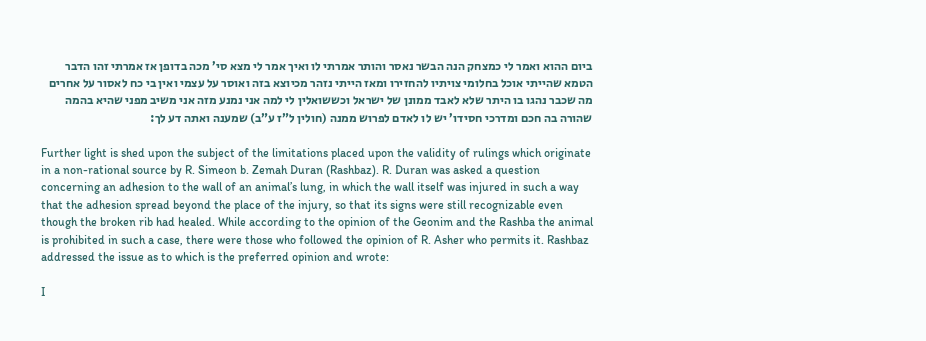ביום ההוא ואמר לי כמצחק הנה הבשר נאסר והותר אמרתי לו ואיך אמר לי מצא סי’ מכה בדופן אז אמרתי זהו הדבר הטמא שהייתי אוכל בחלומי צויתיו להחזירו ומאז הייתי נזהר מכיוצא בזה ואוסר על עצמי ואין בי כח לאסור על אחרים מה שכבר נהגו בו היתר שלא לאבד ממונן של ישראל וכששואלין לי למה אני נמנע מזה אני משיב מפני שהיא בהמה שהורה בה חכם ומדרכי חסידו’ יש לו לאדם לפרוש ממנה (חולין ל”ז ע”ב) שמענה ואתה דע לך:

Further light is shed upon the subject of the limitations placed upon the validity of rulings which originate in a non-rational source by R. Simeon b. Zemah Duran (Rashbaz). R. Duran was asked a question concerning an adhesion to the wall of an animal’s lung, in which the wall itself was injured in such a way that the adhesion spread beyond the place of the injury, so that its signs were still recognizable even though the broken rib had healed. While according to the opinion of the Geonim and the Rashba the animal is prohibited in such a case, there were those who followed the opinion of R. Asher who permits it. Rashbaz addressed the issue as to which is the preferred opinion and wrote:

I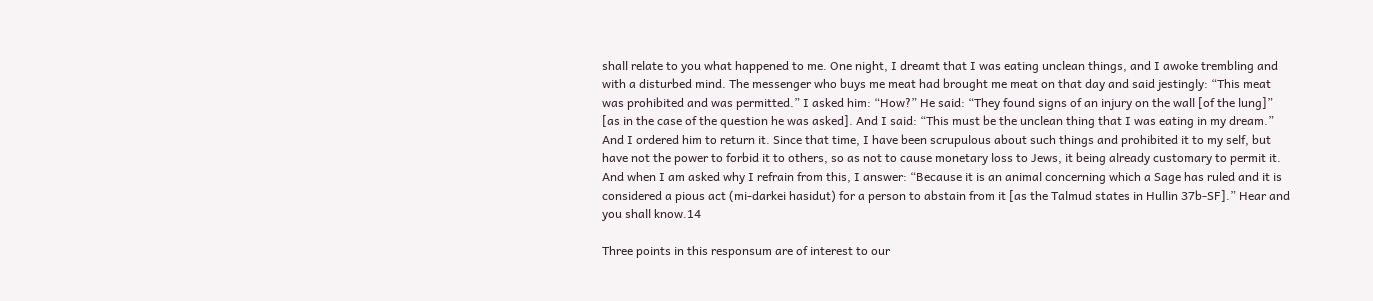shall relate to you what happened to me. One night, I dreamt that I was eating unclean things, and I awoke trembling and with a disturbed mind. The messenger who buys me meat had brought me meat on that day and said jestingly: “This meat was prohibited and was permitted.” I asked him: “How?” He said: “They found signs of an injury on the wall [of the lung]” [as in the case of the question he was asked]. And I said: “This must be the unclean thing that I was eating in my dream.” And I ordered him to return it. Since that time, I have been scrupulous about such things and prohibited it to my self, but have not the power to forbid it to others, so as not to cause monetary loss to Jews, it being already customary to permit it. And when I am asked why I refrain from this, I answer: “Because it is an animal concerning which a Sage has ruled and it is considered a pious act (mi-darkei hasidut) for a person to abstain from it [as the Talmud states in Hullin 37b-SF].” Hear and you shall know.14

Three points in this responsum are of interest to our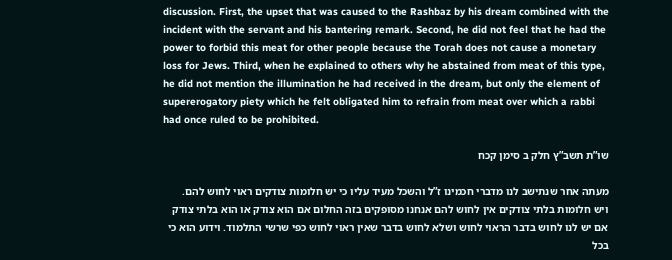discussion. First, the upset that was caused to the Rashbaz by his dream combined with the incident with the servant and his bantering remark. Second, he did not feel that he had the power to forbid this meat for other people because the Torah does not cause a monetary loss for Jews. Third, when he explained to others why he abstained from meat of this type, he did not mention the illumination he had received in the dream, but only the element of supererogatory piety which he felt obligated him to refrain from meat over which a rabbi had once ruled to be prohibited.

שו”ת תשב”ץ חלק ב סימן קכח

מעתה אחר שנתישב לנו מדברי חכמינו ז”ל והשכל מעיד עליו כי יש חלומות צודקים ראוי לחוש להם. ויש חלומות בלתי צודקים אין לחוש להם אנחנו מסופקים בזה החלום אם הוא צודק או הוא בלתי צודק אם יש לנו לחוש בדבר הראוי לחוש ושלא לחוש בדבר שאין ראוי לחוש כפי שרשי התלמוד. וידוע הוא כי בכל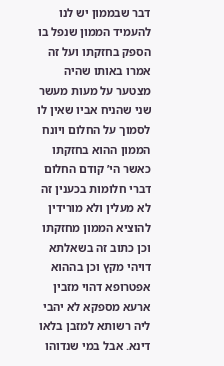דבר שבממון יש לנו להעמיד הממון שנפל בו הספק בחזקתו ועל זה אמרו באותו שהיה מצטער על מעות מעשר שני שהניח אביו שאין לו לסמוך על החלום ויונח הממון ההוא בחזקתו כאשר הי’ קודם החלום דברי חלומות בכענין זה לא מעלין ולא מורידין להוציא הממון מחזקתו וכן כתוב זה בשאלתא דויהי מקץ וכן בההוא אפטרופא דהוי מזבין ארעא מספקא לא יהבי ליה רשותא למזבן בלאו דינא. אבל במי שנדוהו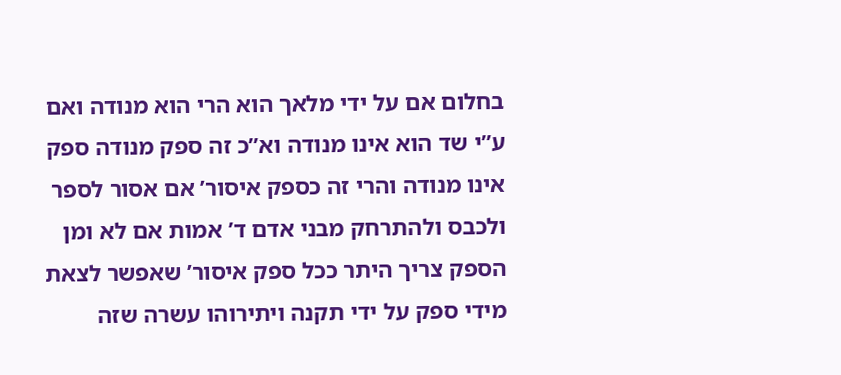בחלום אם על ידי מלאך הוא הרי הוא מנודה ואם ע”י שד הוא אינו מנודה וא”כ זה ספק מנודה ספק אינו מנודה והרי זה כספק איסור’ אם אסור לספר ולכבס ולהתרחק מבני אדם ד’ אמות אם לא ומן הספק צריך היתר ככל ספק איסור’ שאפשר לצאת מידי ספק על ידי תקנה ויתירוהו עשרה שזה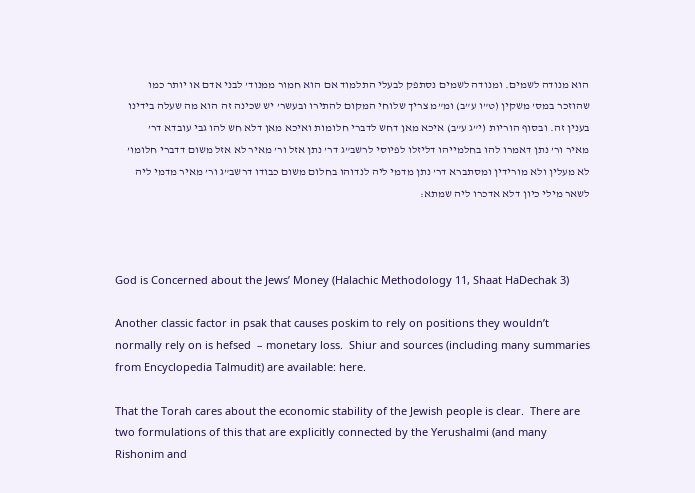הוא מנודה לשמים. ומנודה לשמים נסתפק לבעלי התלמוד אם הוא חמור ממנוד’ לבני אדם או יותר כמו שהוזכר במס’ משקין (ט”ו ע”ב) ומ”מ צריך שלוחי המקום להתירו ובעשר’ יש שכינה זה הוא מה שעלה בידינו בענין זה. ובסוף הוריות (י”ג ע”ב) איכא מאן דחש לדברי חלומות ואיכא מאן דלא חש להו גבי עובדא דר’ מאיר ור’ נתן דאמרו להו בחלמייהו דליזלו לפיוסי לרשב”ג דר’ נתן אזל ור’ מאיר לא אזל משום דדברי חלומו’ לא מעלין ולא מורידין ומסתברא דר’ נתן מדמי ליה לנדוהו בחלום משום כבודו דרשב”ג ור’ מאיר מדמי ליה לשאר מילי כיון דלא אדכרו ליה שמתא:



God is Concerned about the Jews’ Money (Halachic Methodology 11, Shaat HaDechak 3)

Another classic factor in psak that causes poskim to rely on positions they wouldn’t normally rely on is hefsed  – monetary loss.  Shiur and sources (including many summaries from Encyclopedia Talmudit) are available: here.

That the Torah cares about the economic stability of the Jewish people is clear.  There are two formulations of this that are explicitly connected by the Yerushalmi (and many Rishonim and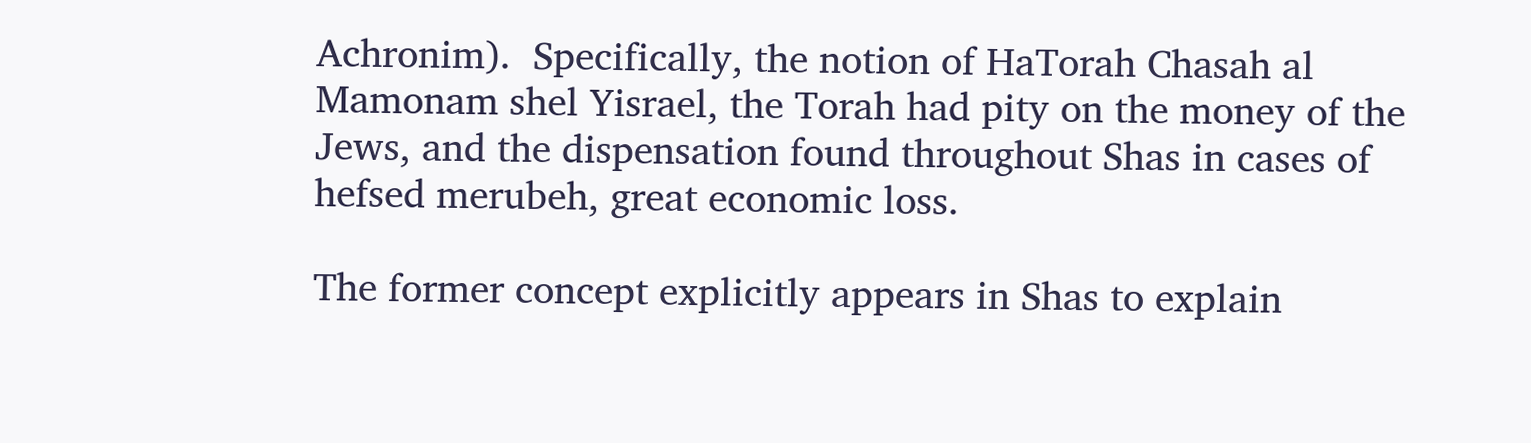Achronim).  Specifically, the notion of HaTorah Chasah al Mamonam shel Yisrael, the Torah had pity on the money of the Jews, and the dispensation found throughout Shas in cases of hefsed merubeh, great economic loss.

The former concept explicitly appears in Shas to explain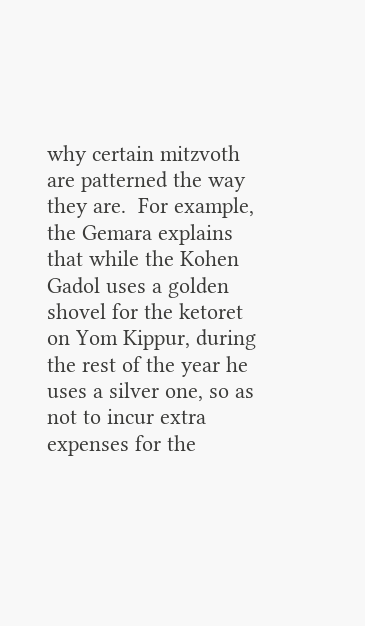why certain mitzvoth are patterned the way they are.  For example, the Gemara explains that while the Kohen Gadol uses a golden shovel for the ketoret on Yom Kippur, during the rest of the year he uses a silver one, so as not to incur extra expenses for the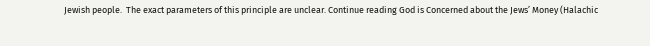Jewish people.  The exact parameters of this principle are unclear. Continue reading God is Concerned about the Jews’ Money (Halachic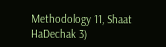Methodology 11, Shaat HaDechak 3)